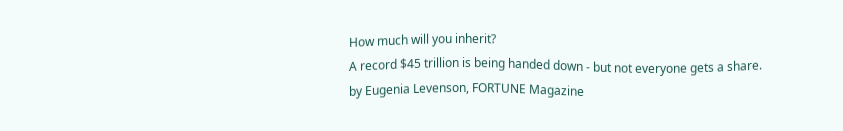How much will you inherit?
A record $45 trillion is being handed down - but not everyone gets a share.
by Eugenia Levenson, FORTUNE Magazine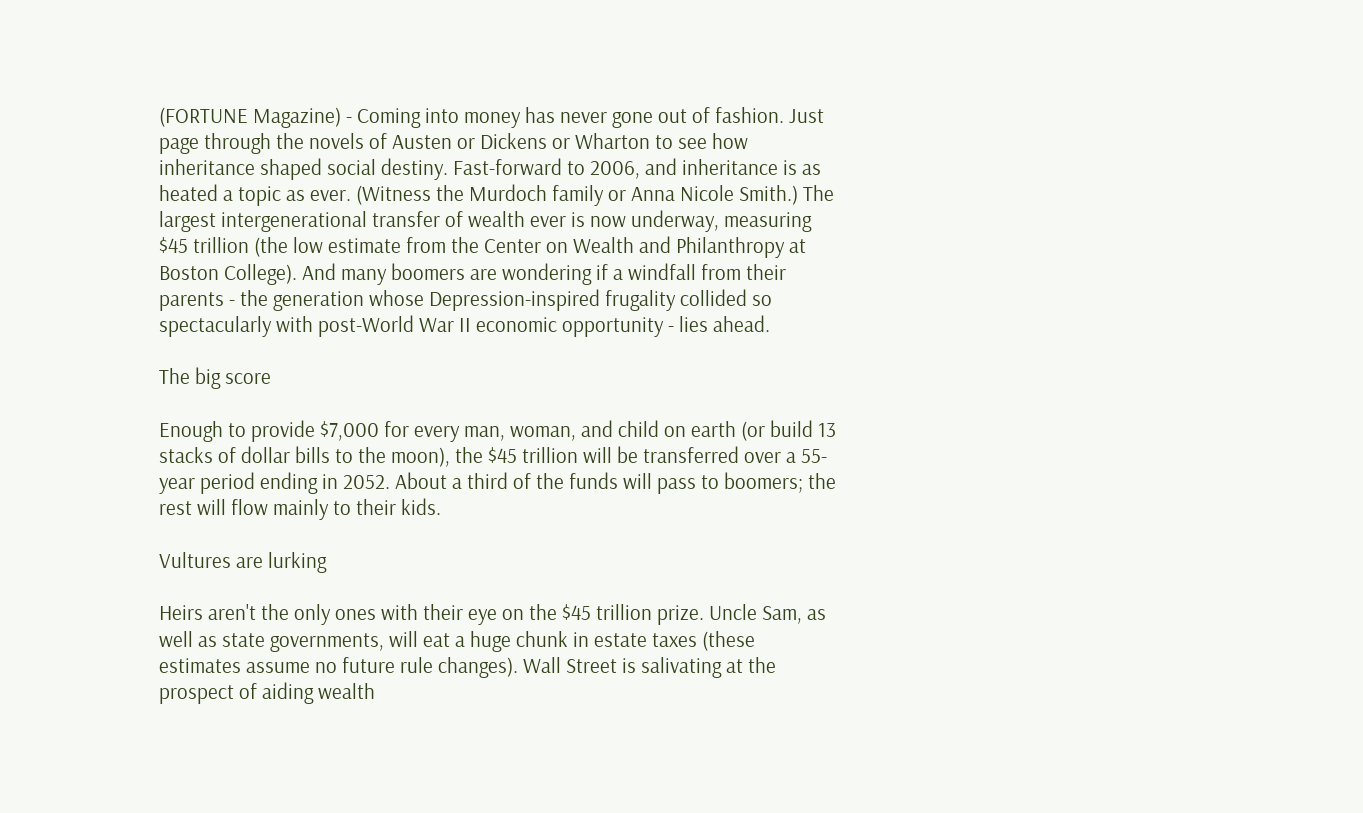(FORTUNE Magazine) - Coming into money has never gone out of fashion. Just page through the novels of Austen or Dickens or Wharton to see how inheritance shaped social destiny. Fast-forward to 2006, and inheritance is as heated a topic as ever. (Witness the Murdoch family or Anna Nicole Smith.) The largest intergenerational transfer of wealth ever is now underway, measuring $45 trillion (the low estimate from the Center on Wealth and Philanthropy at Boston College). And many boomers are wondering if a windfall from their parents - the generation whose Depression-inspired frugality collided so spectacularly with post-World War II economic opportunity - lies ahead.

The big score

Enough to provide $7,000 for every man, woman, and child on earth (or build 13 stacks of dollar bills to the moon), the $45 trillion will be transferred over a 55-year period ending in 2052. About a third of the funds will pass to boomers; the rest will flow mainly to their kids.

Vultures are lurking

Heirs aren't the only ones with their eye on the $45 trillion prize. Uncle Sam, as well as state governments, will eat a huge chunk in estate taxes (these estimates assume no future rule changes). Wall Street is salivating at the prospect of aiding wealth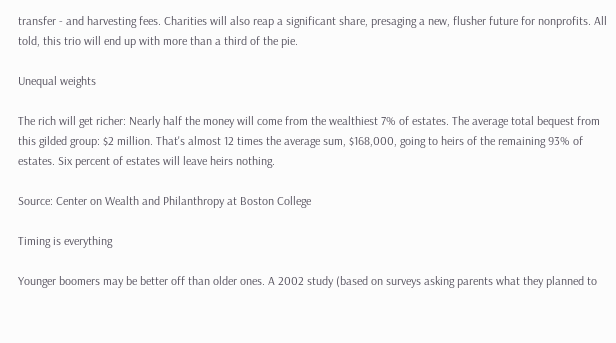transfer - and harvesting fees. Charities will also reap a significant share, presaging a new, flusher future for nonprofits. All told, this trio will end up with more than a third of the pie.

Unequal weights

The rich will get richer: Nearly half the money will come from the wealthiest 7% of estates. The average total bequest from this gilded group: $2 million. That's almost 12 times the average sum, $168,000, going to heirs of the remaining 93% of estates. Six percent of estates will leave heirs nothing.

Source: Center on Wealth and Philanthropy at Boston College

Timing is everything

Younger boomers may be better off than older ones. A 2002 study (based on surveys asking parents what they planned to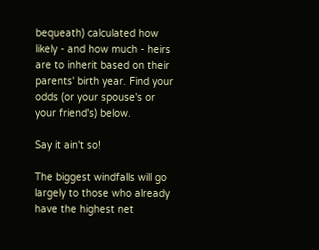bequeath) calculated how likely - and how much - heirs are to inherit based on their parents' birth year. Find your odds (or your spouse's or your friend's) below.

Say it ain't so!

The biggest windfalls will go largely to those who already have the highest net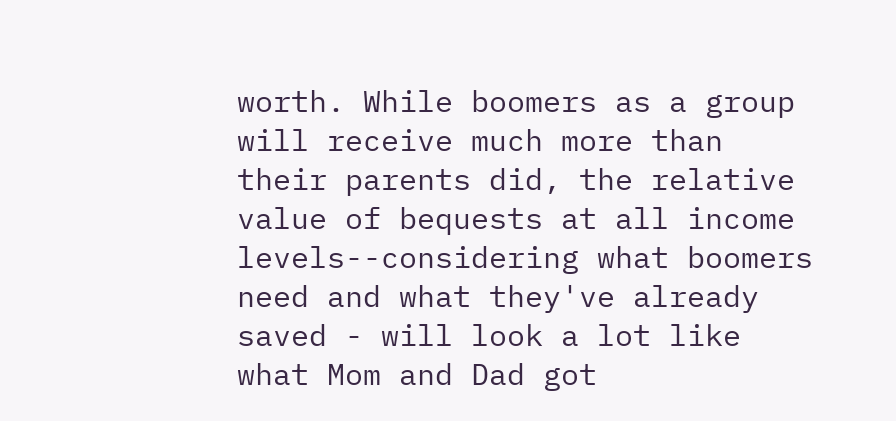worth. While boomers as a group will receive much more than their parents did, the relative value of bequests at all income levels--considering what boomers need and what they've already saved - will look a lot like what Mom and Dad got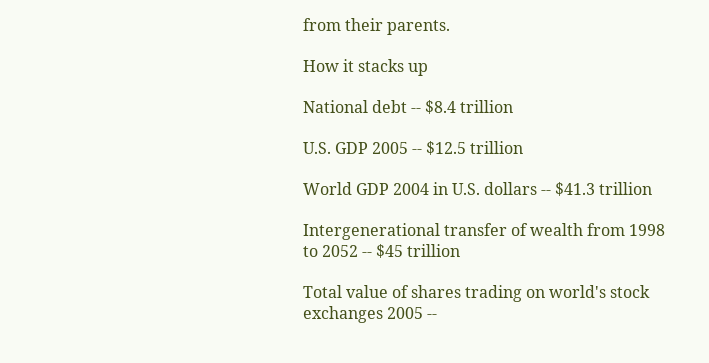from their parents.

How it stacks up

National debt -- $8.4 trillion

U.S. GDP 2005 -- $12.5 trillion

World GDP 2004 in U.S. dollars -- $41.3 trillion

Intergenerational transfer of wealth from 1998 to 2052 -- $45 trillion

Total value of shares trading on world's stock exchanges 2005 --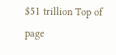$51 trillion Top of page